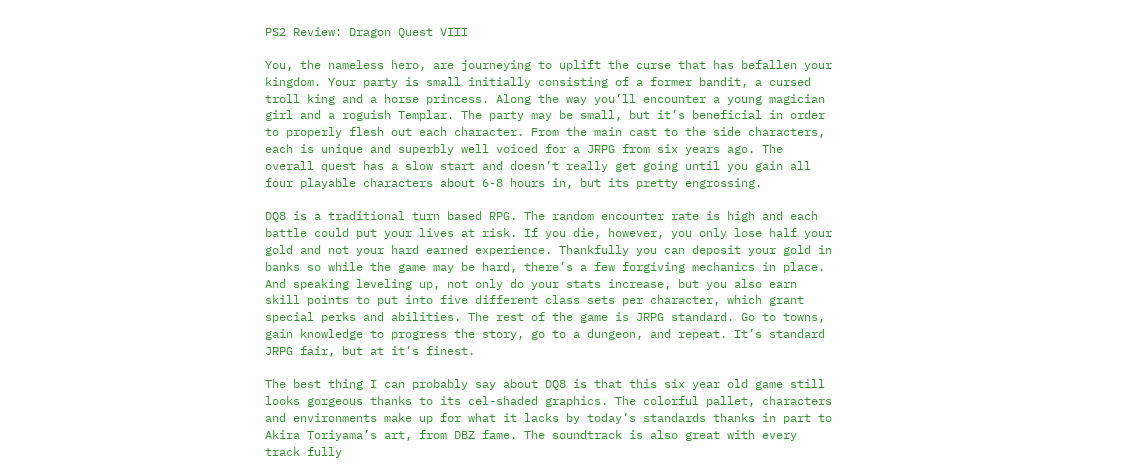PS2 Review: Dragon Quest VIII

You, the nameless hero, are journeying to uplift the curse that has befallen your kingdom. Your party is small initially consisting of a former bandit, a cursed troll king and a horse princess. Along the way you’ll encounter a young magician girl and a roguish Templar. The party may be small, but it’s beneficial in order to properly flesh out each character. From the main cast to the side characters, each is unique and superbly well voiced for a JRPG from six years ago. The overall quest has a slow start and doesn’t really get going until you gain all four playable characters about 6-8 hours in, but its pretty engrossing.

DQ8 is a traditional turn based RPG. The random encounter rate is high and each battle could put your lives at risk. If you die, however, you only lose half your gold and not your hard earned experience. Thankfully you can deposit your gold in banks so while the game may be hard, there’s a few forgiving mechanics in place. And speaking leveling up, not only do your stats increase, but you also earn skill points to put into five different class sets per character, which grant special perks and abilities. The rest of the game is JRPG standard. Go to towns, gain knowledge to progress the story, go to a dungeon, and repeat. It’s standard JRPG fair, but at it’s finest.

The best thing I can probably say about DQ8 is that this six year old game still looks gorgeous thanks to its cel-shaded graphics. The colorful pallet, characters and environments make up for what it lacks by today’s standards thanks in part to Akira Toriyama’s art, from DBZ fame. The soundtrack is also great with every track fully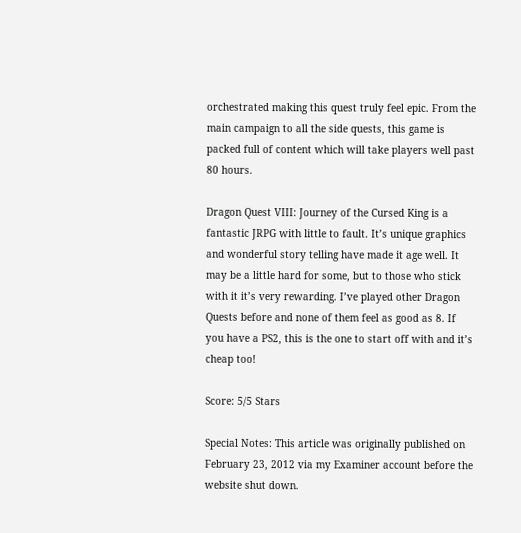orchestrated making this quest truly feel epic. From the main campaign to all the side quests, this game is packed full of content which will take players well past 80 hours.

Dragon Quest VIII: Journey of the Cursed King is a fantastic JRPG with little to fault. It’s unique graphics and wonderful story telling have made it age well. It may be a little hard for some, but to those who stick with it it’s very rewarding. I’ve played other Dragon Quests before and none of them feel as good as 8. If you have a PS2, this is the one to start off with and it’s cheap too!

Score: 5/5 Stars

Special Notes: This article was originally published on February 23, 2012 via my Examiner account before the website shut down.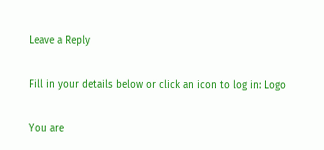Leave a Reply

Fill in your details below or click an icon to log in: Logo

You are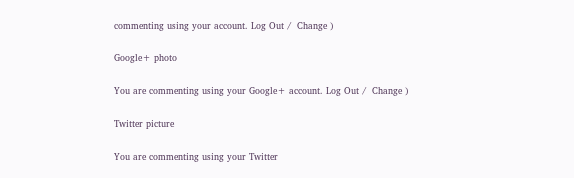commenting using your account. Log Out /  Change )

Google+ photo

You are commenting using your Google+ account. Log Out /  Change )

Twitter picture

You are commenting using your Twitter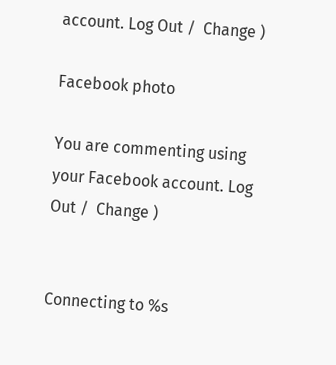account. Log Out /  Change )

Facebook photo

You are commenting using your Facebook account. Log Out /  Change )


Connecting to %s